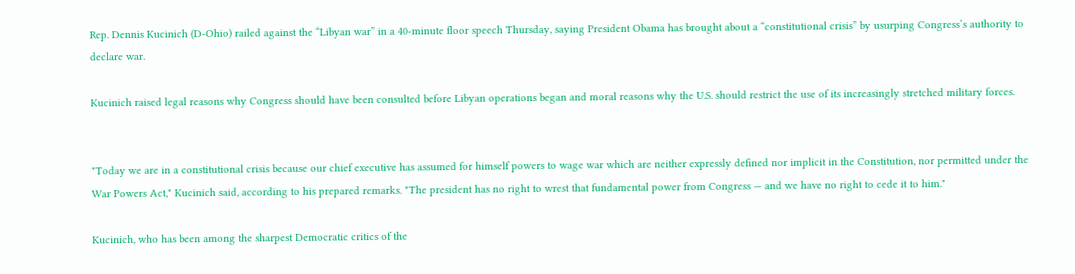Rep. Dennis Kucinich (D-Ohio) railed against the “Libyan war” in a 40-minute floor speech Thursday, saying President Obama has brought about a “constitutional crisis” by usurping Congress’s authority to declare war.

Kucinich raised legal reasons why Congress should have been consulted before Libyan operations began and moral reasons why the U.S. should restrict the use of its increasingly stretched military forces.


"Today we are in a constitutional crisis because our chief executive has assumed for himself powers to wage war which are neither expressly defined nor implicit in the Constitution, nor permitted under the War Powers Act," Kucinich said, according to his prepared remarks. "The president has no right to wrest that fundamental power from Congress — and we have no right to cede it to him."

Kucinich, who has been among the sharpest Democratic critics of the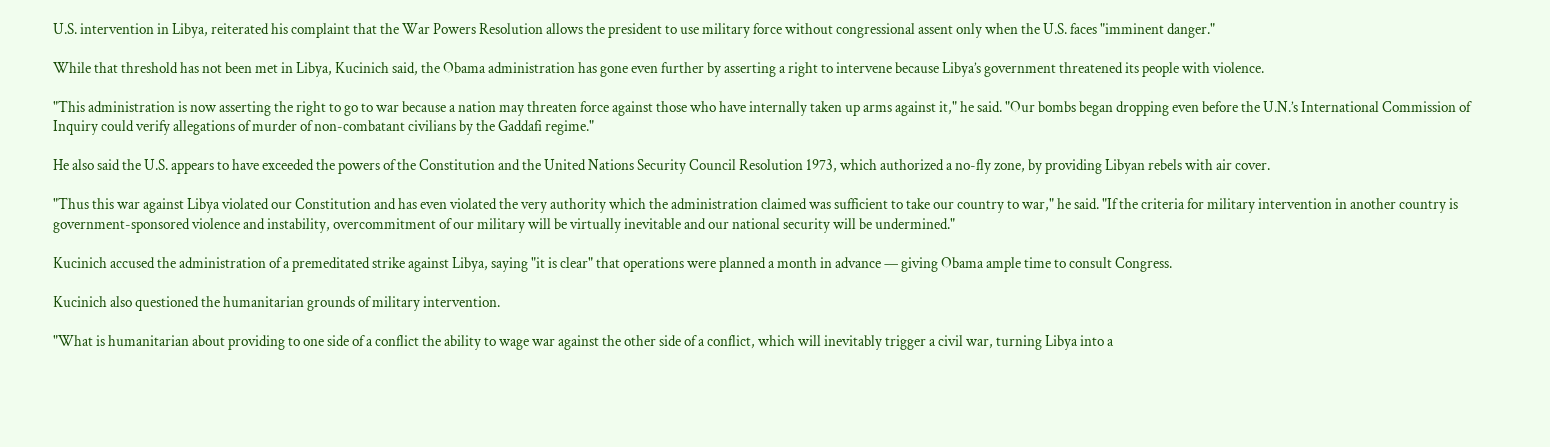U.S. intervention in Libya, reiterated his complaint that the War Powers Resolution allows the president to use military force without congressional assent only when the U.S. faces "imminent danger."

While that threshold has not been met in Libya, Kucinich said, the Obama administration has gone even further by asserting a right to intervene because Libya’s government threatened its people with violence.

"This administration is now asserting the right to go to war because a nation may threaten force against those who have internally taken up arms against it," he said. "Our bombs began dropping even before the U.N.’s International Commission of Inquiry could verify allegations of murder of non-combatant civilians by the Gaddafi regime."

He also said the U.S. appears to have exceeded the powers of the Constitution and the United Nations Security Council Resolution 1973, which authorized a no-fly zone, by providing Libyan rebels with air cover.

"Thus this war against Libya violated our Constitution and has even violated the very authority which the administration claimed was sufficient to take our country to war," he said. "If the criteria for military intervention in another country is government-sponsored violence and instability, overcommitment of our military will be virtually inevitable and our national security will be undermined."

Kucinich accused the administration of a premeditated strike against Libya, saying "it is clear" that operations were planned a month in advance — giving Obama ample time to consult Congress.

Kucinich also questioned the humanitarian grounds of military intervention.

"What is humanitarian about providing to one side of a conflict the ability to wage war against the other side of a conflict, which will inevitably trigger a civil war, turning Libya into a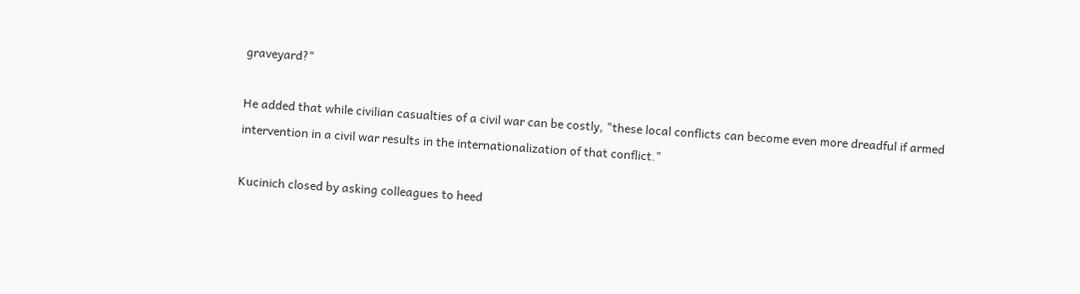graveyard?"

He added that while civilian casualties of a civil war can be costly, "these local conflicts can become even more dreadful if armed intervention in a civil war results in the internationalization of that conflict."

Kucinich closed by asking colleagues to heed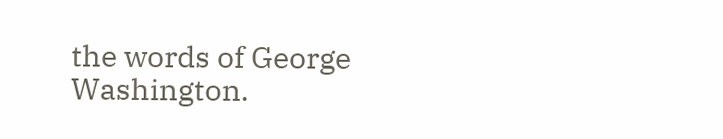the words of George Washington.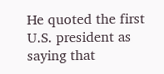He quoted the first U.S. president as saying that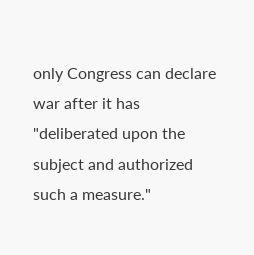only Congress can declare war after it has "deliberated upon the subject and authorized such a measure."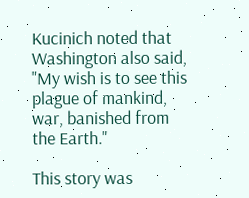Kucinich noted that Washington also said, "My wish is to see this plague of mankind, war, banished from the Earth."

This story was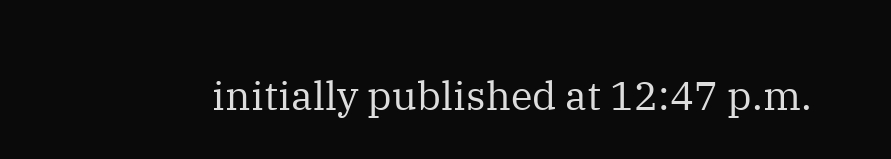initially published at 12:47 p.m.